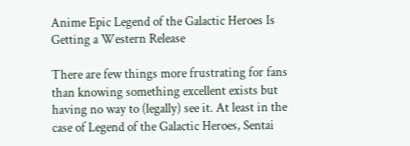Anime Epic Legend of the Galactic Heroes Is Getting a Western Release

There are few things more frustrating for fans than knowing something excellent exists but having no way to (legally) see it. At least in the case of Legend of the Galactic Heroes, Sentai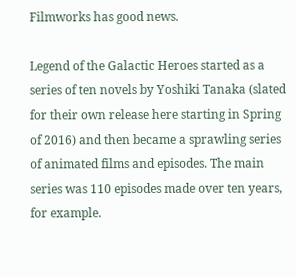Filmworks has good news.

Legend of the Galactic Heroes started as a series of ten novels by Yoshiki Tanaka (slated for their own release here starting in Spring of 2016) and then became a sprawling series of animated films and episodes. The main series was 110 episodes made over ten years, for example.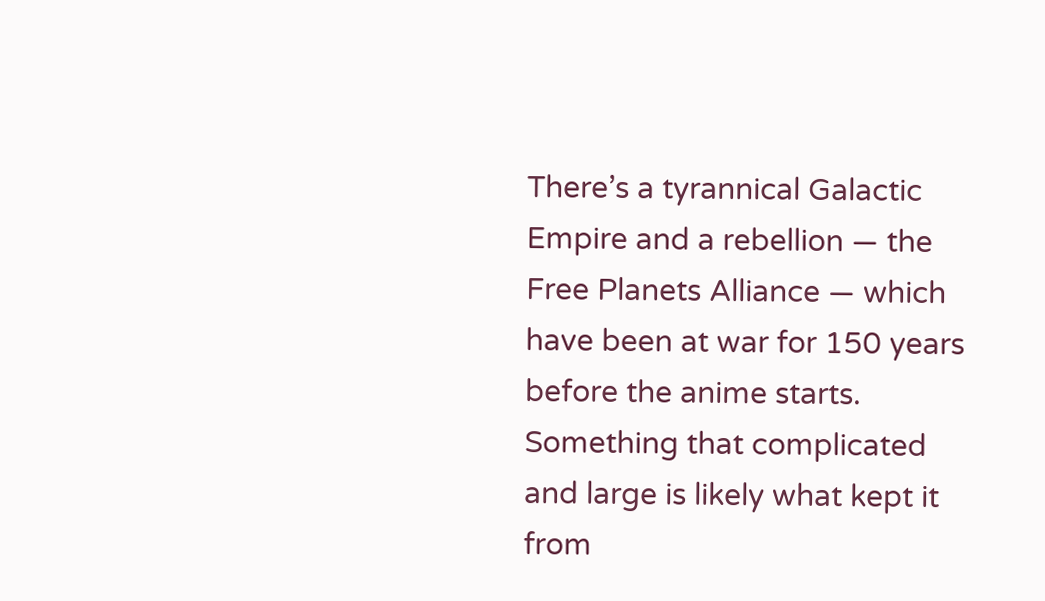There’s a tyrannical Galactic Empire and a rebellion — the Free Planets Alliance — which have been at war for 150 years before the anime starts. Something that complicated and large is likely what kept it from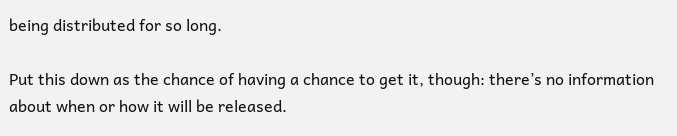being distributed for so long.

Put this down as the chance of having a chance to get it, though: there’s no information about when or how it will be released.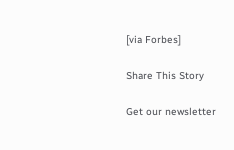[via Forbes]

Share This Story

Get our newsletter